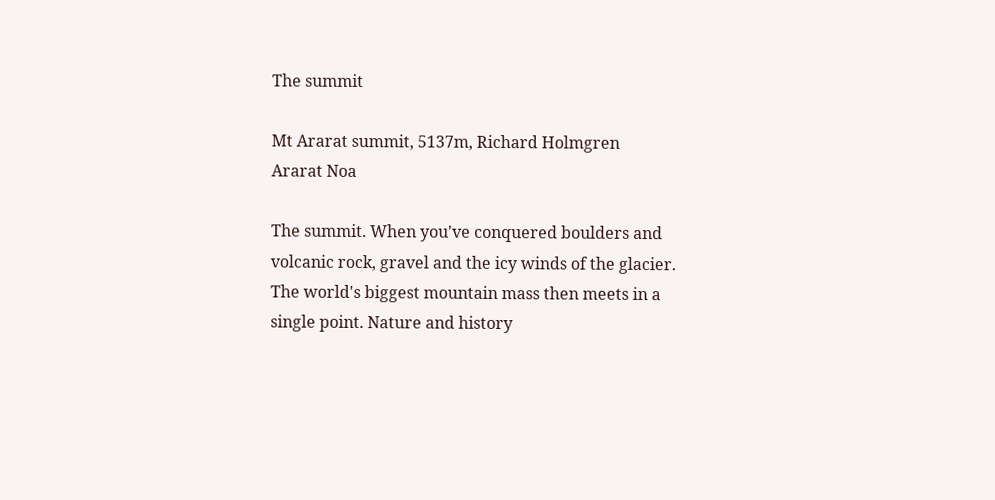The summit

Mt Ararat summit, 5137m, Richard Holmgren
Ararat Noa

The summit. When you've conquered boulders and volcanic rock, gravel and the icy winds of the glacier. The world's biggest mountain mass then meets in a single point. Nature and history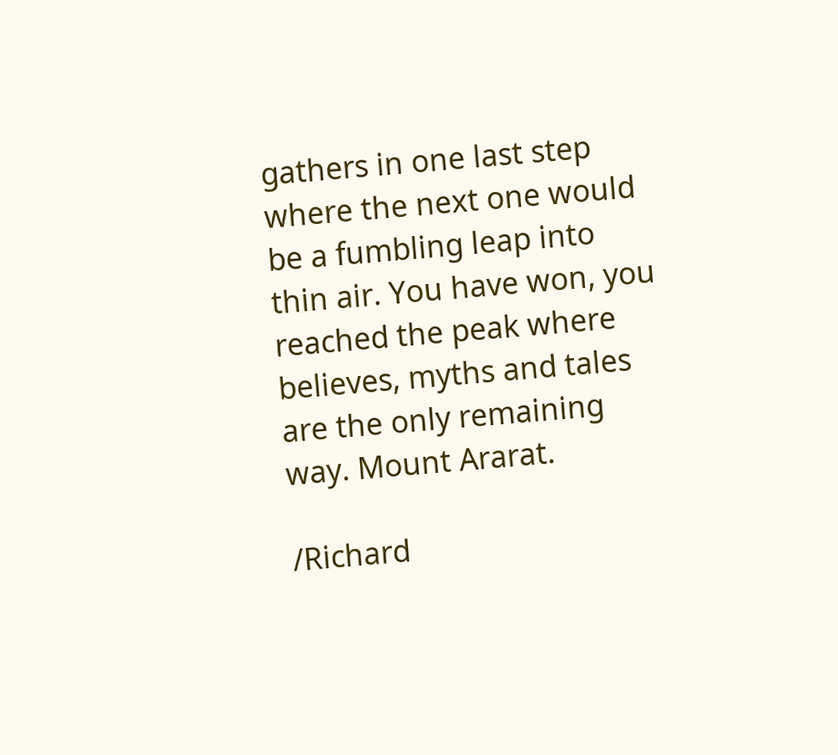gathers in one last step where the next one would be a fumbling leap into thin air. You have won, you reached the peak where believes, myths and tales are the only remaining way. Mount Ararat.

/Richard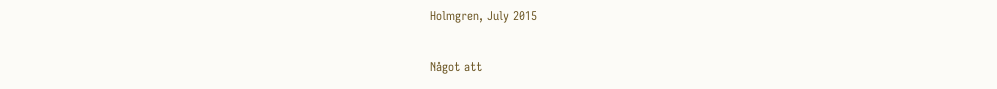Holmgren, July 2015

Något att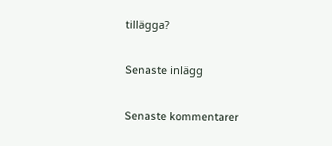tillägga?

Senaste inlägg

Senaste kommentarer